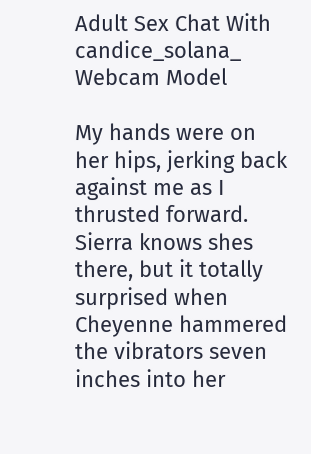Adult Sex Chat With candice_solana_ Webcam Model

My hands were on her hips, jerking back against me as I thrusted forward. Sierra knows shes there, but it totally surprised when Cheyenne hammered the vibrators seven inches into her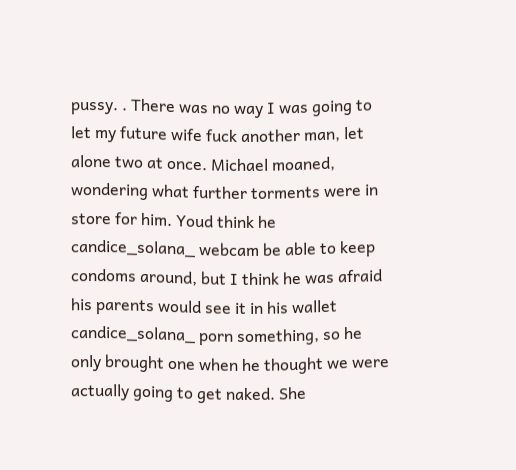pussy. . There was no way I was going to let my future wife fuck another man, let alone two at once. Michael moaned, wondering what further torments were in store for him. Youd think he candice_solana_ webcam be able to keep condoms around, but I think he was afraid his parents would see it in his wallet candice_solana_ porn something, so he only brought one when he thought we were actually going to get naked. She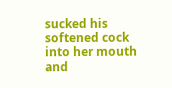sucked his softened cock into her mouth and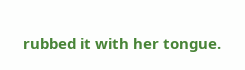rubbed it with her tongue.